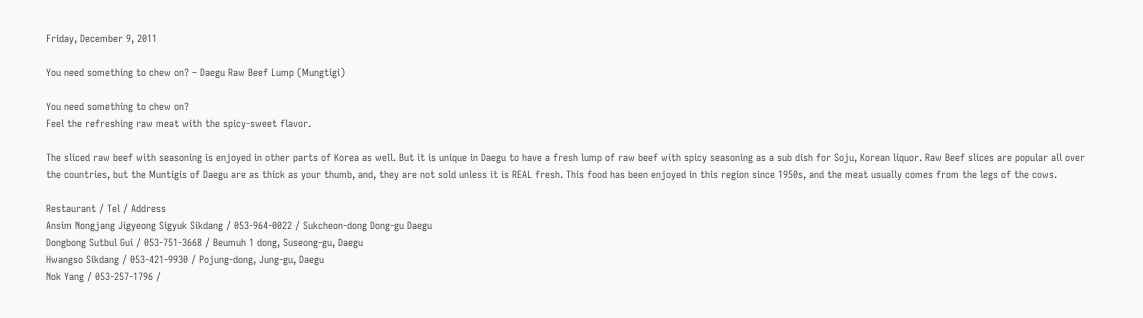Friday, December 9, 2011

You need something to chew on? – Daegu Raw Beef Lump (Mungtigi)

You need something to chew on?
Feel the refreshing raw meat with the spicy-sweet flavor.

The sliced raw beef with seasoning is enjoyed in other parts of Korea as well. But it is unique in Daegu to have a fresh lump of raw beef with spicy seasoning as a sub dish for Soju, Korean liquor. Raw Beef slices are popular all over the countries, but the Muntigis of Daegu are as thick as your thumb, and, they are not sold unless it is REAL fresh. This food has been enjoyed in this region since 1950s, and the meat usually comes from the legs of the cows.

Restaurant / Tel / Address
Ansim Nongjang Jigyeong Sigyuk Sikdang / 053-964-0022 / Sukcheon-dong Dong-gu Daegu
Dongbong Sutbul Gui / 053-751-3668 / Beumuh 1 dong, Suseong-gu, Daegu
Hwangso Sikdang / 053-421-9930 / Pojung-dong, Jung-gu, Daegu
Nok Yang / 053-257-1796 /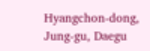Hyangchon-dong, Jung-gu, Daegu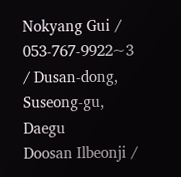Nokyang Gui / 053-767-9922~3 / Dusan-dong, Suseong-gu, Daegu
Doosan Ilbeonji /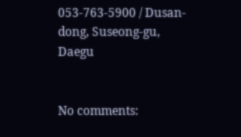053-763-5900 / Dusan-dong, Suseong-gu, Daegu


No comments: